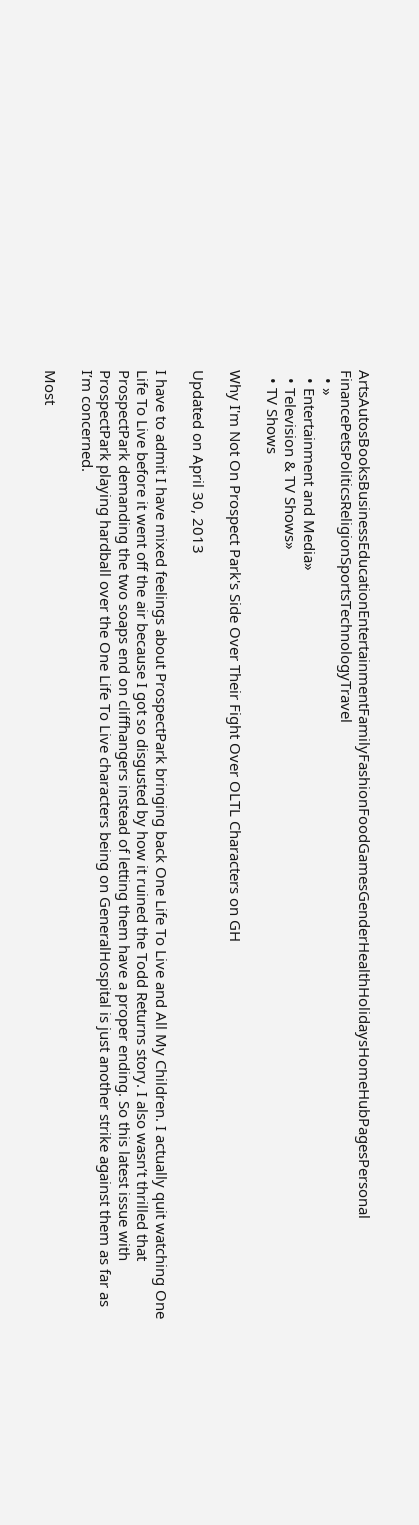ArtsAutosBooksBusinessEducationEntertainmentFamilyFashionFoodGamesGenderHealthHolidaysHomeHubPagesPersonal FinancePetsPoliticsReligionSportsTechnologyTravel
  • »
  • Entertainment and Media»
  • Television & TV Shows»
  • TV Shows

Why I'm Not On Prospect Park's Side Over Their Fight Over OLTL Characters on GH

Updated on April 30, 2013

I have to admit I have mixed feelings about ProspectPark bringing back One Life To Live and All My Children. I actually quit watching One Life To Live before it went off the air because I got so disgusted by how it ruined the Todd Returns story. I also wasn’t thrilled that ProspectPark demanding the two soaps end on cliffhangers instead of letting them have a proper ending. So this latest issue with ProspectPark playing hardball over the One Life To Live characters being on GeneralHospital is just another strike against them as far as I’m concerned.

Most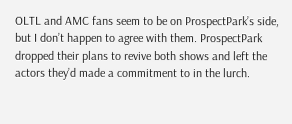OLTL and AMC fans seem to be on ProspectPark’s side, but I don’t happen to agree with them. ProspectPark dropped their plans to revive both shows and left the actors they’d made a commitment to in the lurch.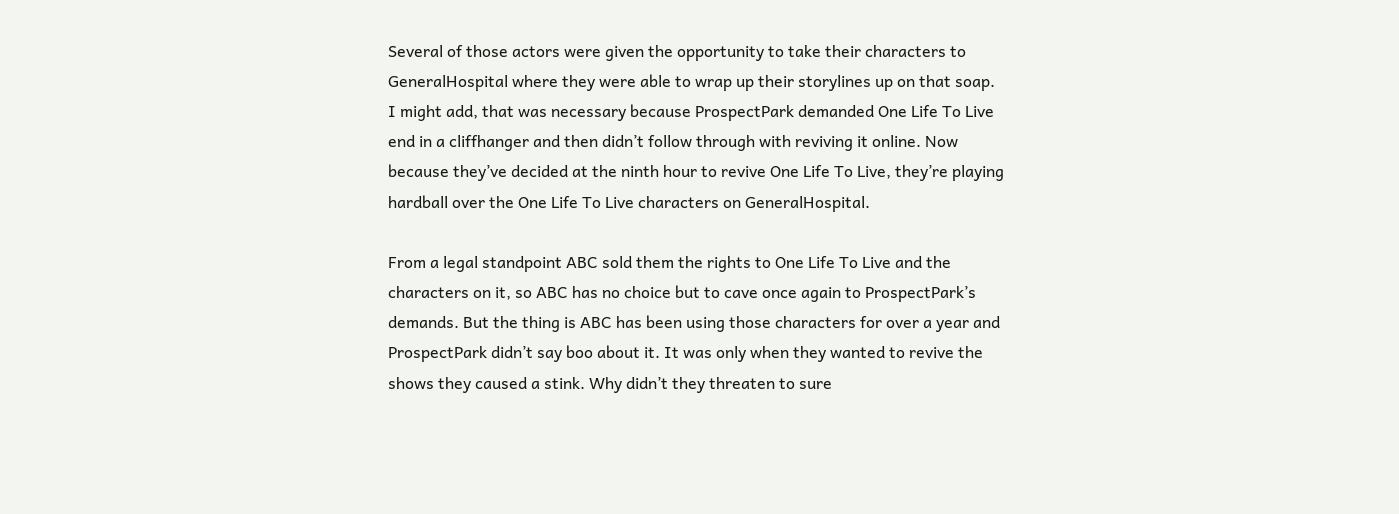Several of those actors were given the opportunity to take their characters to GeneralHospital where they were able to wrap up their storylines up on that soap. I might add, that was necessary because ProspectPark demanded One Life To Live end in a cliffhanger and then didn’t follow through with reviving it online. Now because they’ve decided at the ninth hour to revive One Life To Live, they’re playing hardball over the One Life To Live characters on GeneralHospital.

From a legal standpoint ABC sold them the rights to One Life To Live and the characters on it, so ABC has no choice but to cave once again to ProspectPark’s demands. But the thing is ABC has been using those characters for over a year and ProspectPark didn’t say boo about it. It was only when they wanted to revive the shows they caused a stink. Why didn’t they threaten to sure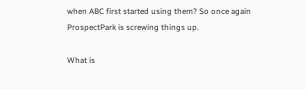when ABC first started using them? So once again ProspectPark is screwing things up.

What is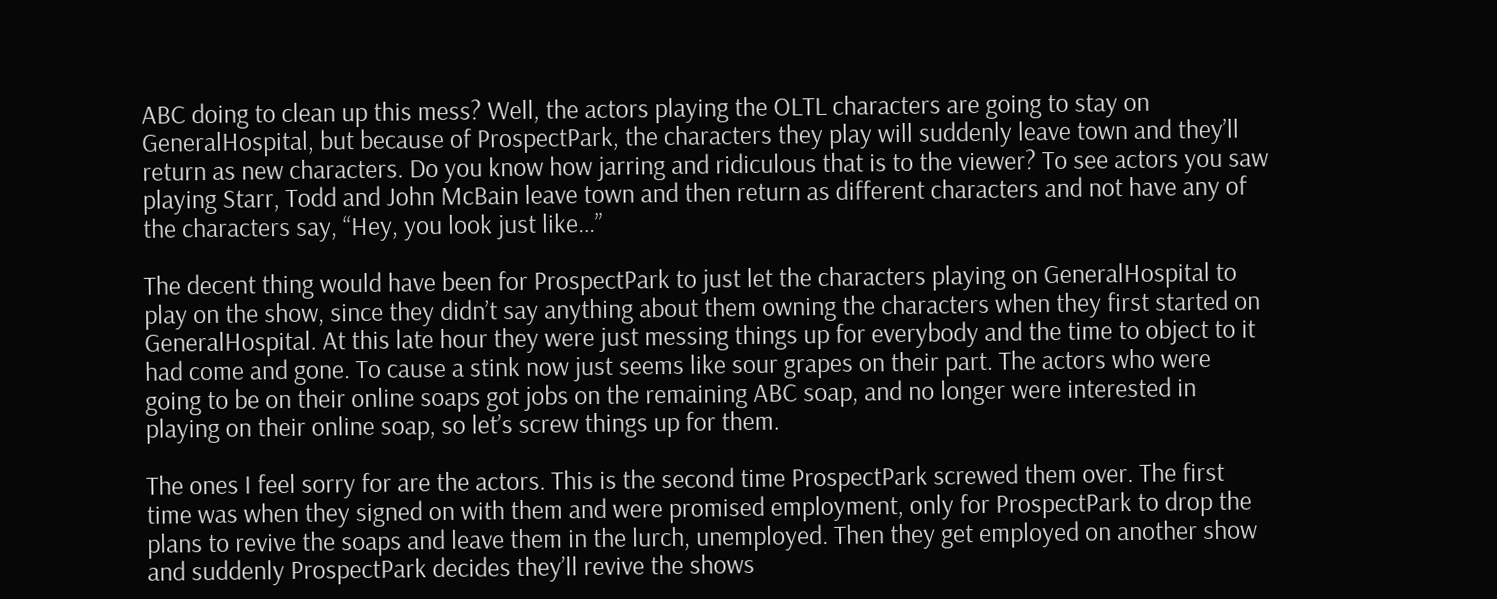ABC doing to clean up this mess? Well, the actors playing the OLTL characters are going to stay on GeneralHospital, but because of ProspectPark, the characters they play will suddenly leave town and they’ll return as new characters. Do you know how jarring and ridiculous that is to the viewer? To see actors you saw playing Starr, Todd and John McBain leave town and then return as different characters and not have any of the characters say, “Hey, you look just like…”

The decent thing would have been for ProspectPark to just let the characters playing on GeneralHospital to play on the show, since they didn’t say anything about them owning the characters when they first started on GeneralHospital. At this late hour they were just messing things up for everybody and the time to object to it had come and gone. To cause a stink now just seems like sour grapes on their part. The actors who were going to be on their online soaps got jobs on the remaining ABC soap, and no longer were interested in playing on their online soap, so let’s screw things up for them.

The ones I feel sorry for are the actors. This is the second time ProspectPark screwed them over. The first time was when they signed on with them and were promised employment, only for ProspectPark to drop the plans to revive the soaps and leave them in the lurch, unemployed. Then they get employed on another show and suddenly ProspectPark decides they’ll revive the shows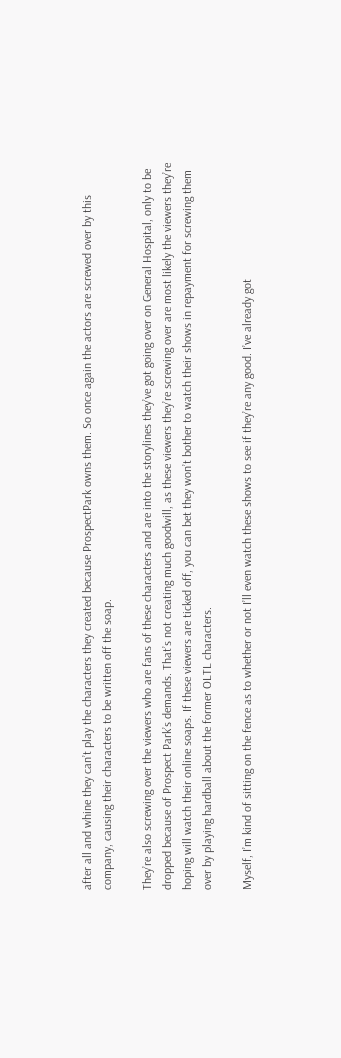after all and whine they can’t play the characters they created because ProspectPark owns them. So once again the actors are screwed over by this company, causing their characters to be written off the soap.

They’re also screwing over the viewers who are fans of these characters and are into the storylines they’ve got going over on General Hospital, only to be dropped because of Prospect Park’s demands. That’s not creating much goodwill, as these viewers they’re screwing over are most likely the viewers they’re hoping will watch their online soaps. If these viewers are ticked off, you can bet they won’t bother to watch their shows in repayment for screwing them over by playing hardball about the former OLTL characters.

Myself, I’m kind of sitting on the fence as to whether or not I’ll even watch these shows to see if they’re any good. I’ve already got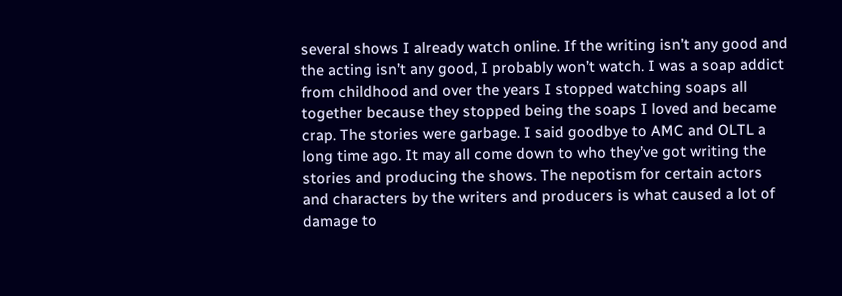several shows I already watch online. If the writing isn’t any good and the acting isn’t any good, I probably won’t watch. I was a soap addict from childhood and over the years I stopped watching soaps all together because they stopped being the soaps I loved and became crap. The stories were garbage. I said goodbye to AMC and OLTL a long time ago. It may all come down to who they’ve got writing the stories and producing the shows. The nepotism for certain actors and characters by the writers and producers is what caused a lot of damage to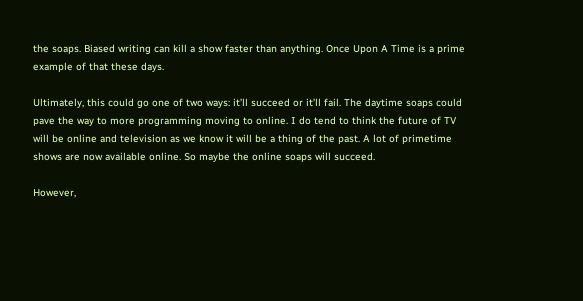the soaps. Biased writing can kill a show faster than anything. Once Upon A Time is a prime example of that these days.

Ultimately, this could go one of two ways: it’ll succeed or it’ll fail. The daytime soaps could pave the way to more programming moving to online. I do tend to think the future of TV will be online and television as we know it will be a thing of the past. A lot of primetime shows are now available online. So maybe the online soaps will succeed.

However,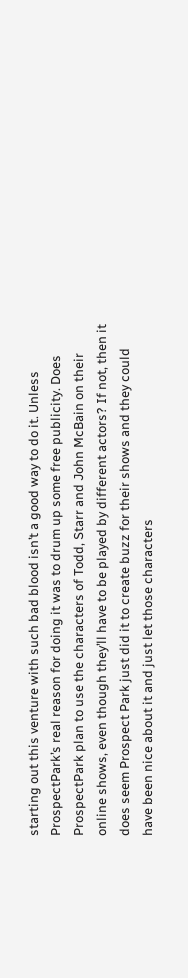starting out this venture with such bad blood isn’t a good way to do it. Unless ProspectPark’s real reason for doing it was to drum up some free publicity. Does ProspectPark plan to use the characters of Todd, Starr and John McBain on their online shows, even though they’ll have to be played by different actors? If not, then it does seem Prospect Park just did it to create buzz for their shows and they could have been nice about it and just let those characters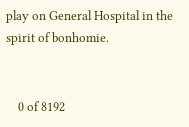play on General Hospital in the spirit of bonhomie.


    0 of 8192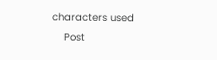characters used
    Post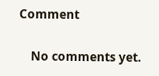Comment

    No comments yet.